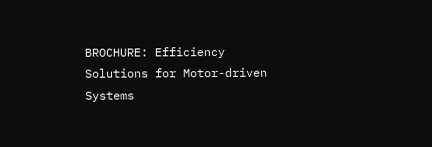BROCHURE: Efficiency Solutions for Motor-driven Systems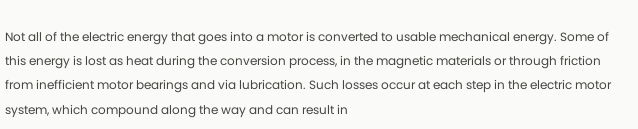Not all of the electric energy that goes into a motor is converted to usable mechanical energy. Some of this energy is lost as heat during the conversion process, in the magnetic materials or through friction from inefficient motor bearings and via lubrication. Such losses occur at each step in the electric motor system, which compound along the way and can result in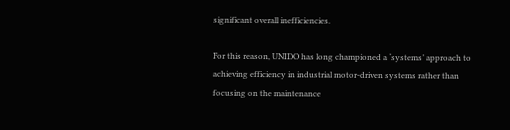significant overall inefficiencies.

For this reason, UNIDO has long championed a ‘systems’ approach to achieving efficiency in industrial motor-driven systems rather than focusing on the maintenance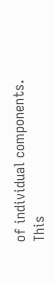of individual components. This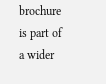brochure is part of a wider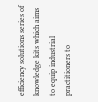efficiency solutions series of knowledge kits which aims to equip industrial practitioners to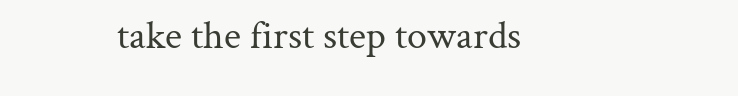take the first step towards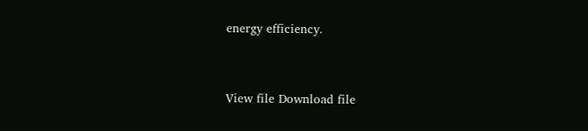energy efficiency.



View file Download file